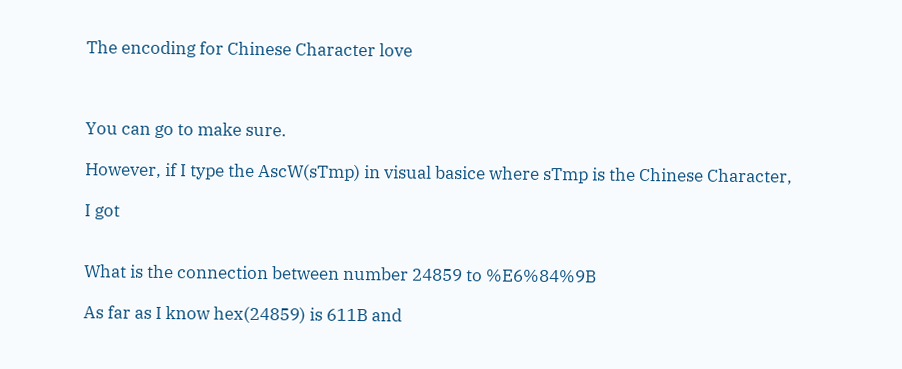The encoding for Chinese Character love



You can go to make sure.

However, if I type the AscW(sTmp) in visual basice where sTmp is the Chinese Character,

I got


What is the connection between number 24859 to %E6%84%9B

As far as I know hex(24859) is 611B and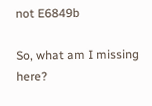not E6849b

So, what am I missing here?